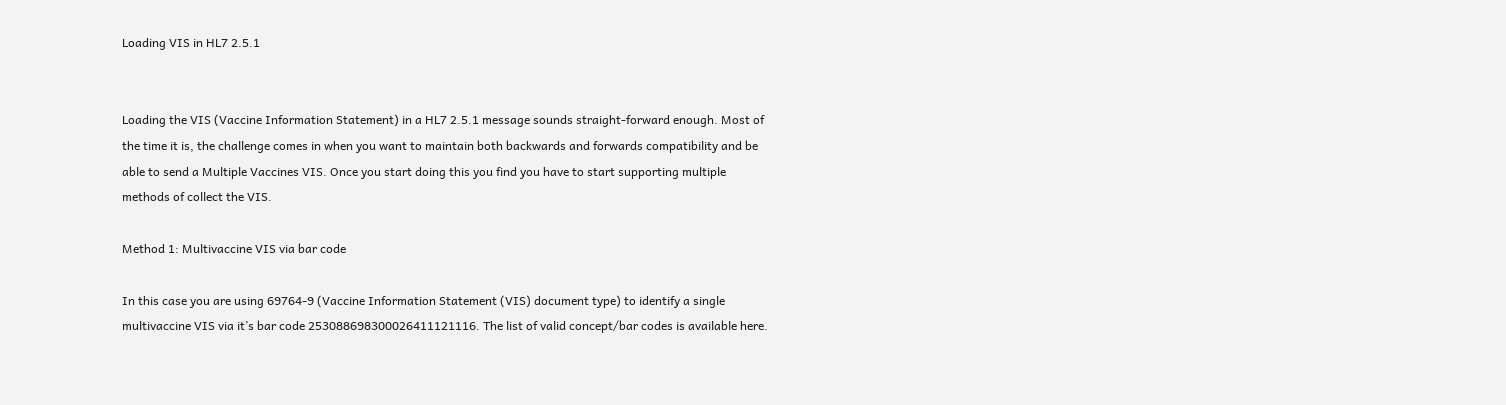Loading VIS in HL7 2.5.1


Loading the VIS (Vaccine Information Statement) in a HL7 2.5.1 message sounds straight-forward enough. Most of the time it is, the challenge comes in when you want to maintain both backwards and forwards compatibility and be able to send a Multiple Vaccines VIS. Once you start doing this you find you have to start supporting multiple methods of collect the VIS.

Method 1: Multivaccine VIS via bar code

In this case you are using 69764-9 (Vaccine Information Statement (VIS) document type) to identify a single multivaccine VIS via it’s bar code 253088698300026411121116. The list of valid concept/bar codes is available here.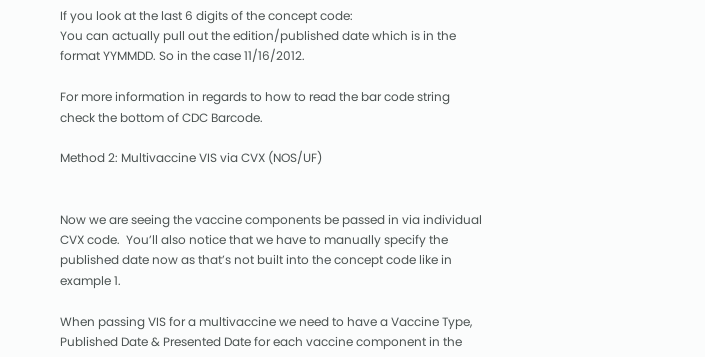If you look at the last 6 digits of the concept code:
You can actually pull out the edition/published date which is in the format YYMMDD. So in the case 11/16/2012.

For more information in regards to how to read the bar code string check the bottom of CDC Barcode.

Method 2: Multivaccine VIS via CVX (NOS/UF)


Now we are seeing the vaccine components be passed in via individual CVX code.  You’ll also notice that we have to manually specify the published date now as that’s not built into the concept code like in example 1.

When passing VIS for a multivaccine we need to have a Vaccine Type, Published Date & Presented Date for each vaccine component in the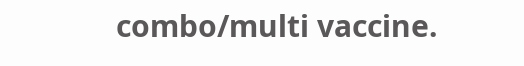combo/multi vaccine.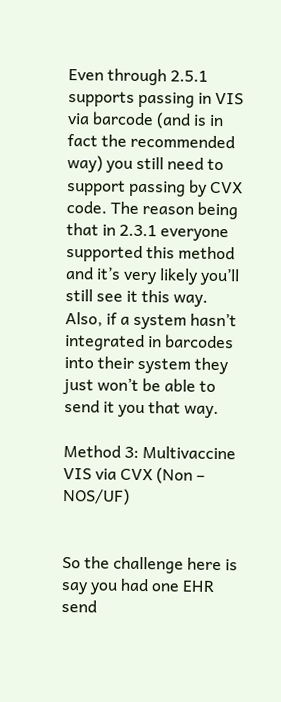Even through 2.5.1 supports passing in VIS via barcode (and is in fact the recommended way) you still need to support passing by CVX code. The reason being that in 2.3.1 everyone supported this method and it’s very likely you’ll still see it this way. Also, if a system hasn’t integrated in barcodes into their system they just won’t be able to send it you that way.

Method 3: Multivaccine VIS via CVX (Non – NOS/UF)


So the challenge here is say you had one EHR send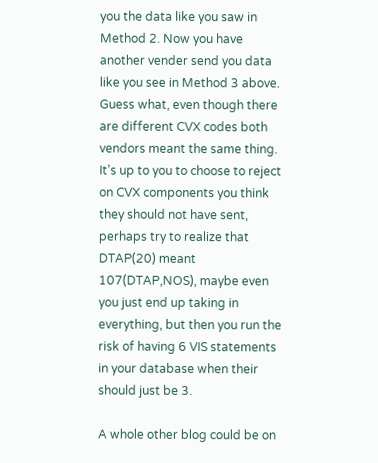you the data like you saw in Method 2. Now you have another vender send you data like you see in Method 3 above. Guess what, even though there are different CVX codes both vendors meant the same thing. It’s up to you to choose to reject on CVX components you think they should not have sent, perhaps try to realize that DTAP(20) meant 107(DTAP,NOS), maybe even you just end up taking in everything, but then you run the risk of having 6 VIS statements in your database when their should just be 3.

A whole other blog could be on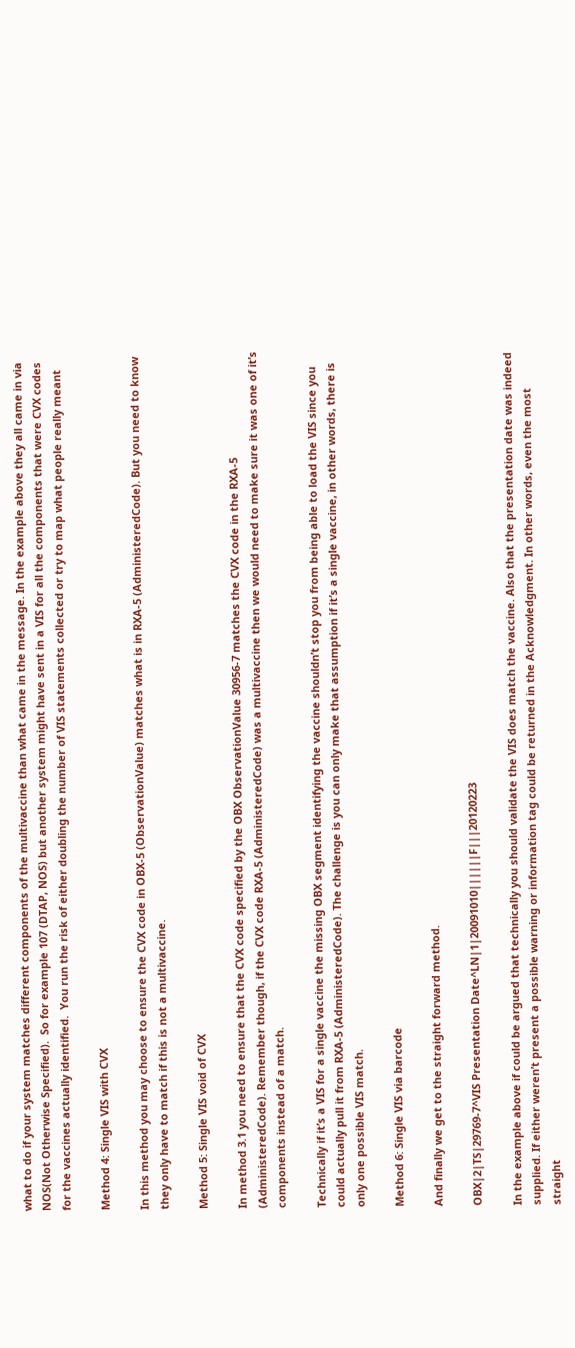what to do if your system matches different components of the multivaccine than what came in the message. In the example above they all came in via NOS(Not Otherwise Specified).  So for example 107 (DTAP, NOS) but another system might have sent in a VIS for all the components that were CVX codes for the vaccines actually identified.  You run the risk of either doubling the number of VIS statements collected or try to map what people really meant

Method 4: Single VIS with CVX

In this method you may choose to ensure the CVX code in OBX-5 (ObservationValue) matches what is in RXA-5 (AdministeredCode). But you need to know they only have to match if this is not a multivaccine.

Method 5: Single VIS void of CVX

In method 3.1 you need to ensure that the CVX code specified by the OBX ObservationValue 30956-7 matches the CVX code in the RXA-5 (AdministeredCode). Remember though, if the CVX code RXA-5 (AdministeredCode) was a multivaccine then we would need to make sure it was one of it’s components instead of a match.

Technically if it’s a VIS for a single vaccine the missing OBX segment identifying the vaccine shouldn’t stop you from being able to load the VIS since you could actually pull it from RXA-5 (AdministeredCode). The challenge is you can only make that assumption if it’s a single vaccine, in other words, there is only one possible VIS match.

Method 6: Single VIS via barcode

And finally we get to the straight forward method.

OBX|2|TS|29769-7^VIS Presentation Date^LN|1|20091010||||||F|||20120223

In the example above if could be argued that technically you should validate the VIS does match the vaccine. Also that the presentation date was indeed supplied. If either weren’t present a possible warning or information tag could be returned in the Acknowledgment. In other words, even the most straight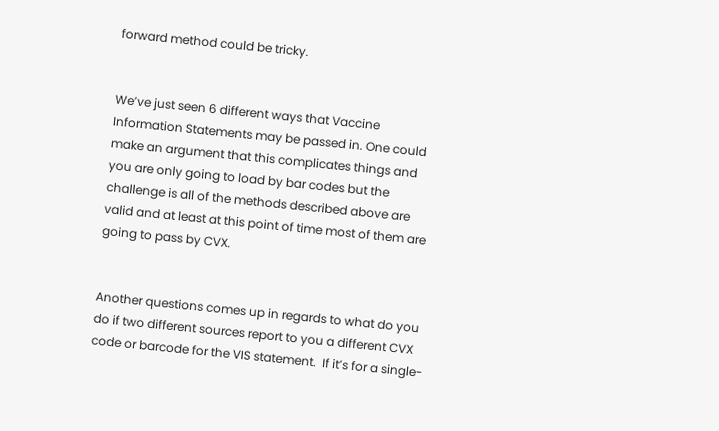forward method could be tricky.


We’ve just seen 6 different ways that Vaccine Information Statements may be passed in. One could make an argument that this complicates things and you are only going to load by bar codes but the challenge is all of the methods described above are valid and at least at this point of time most of them are going to pass by CVX.


Another questions comes up in regards to what do you do if two different sources report to you a different CVX code or barcode for the VIS statement.  If it’s for a single-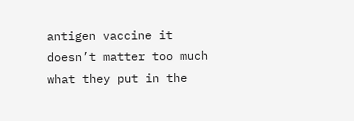antigen vaccine it doesn’t matter too much what they put in the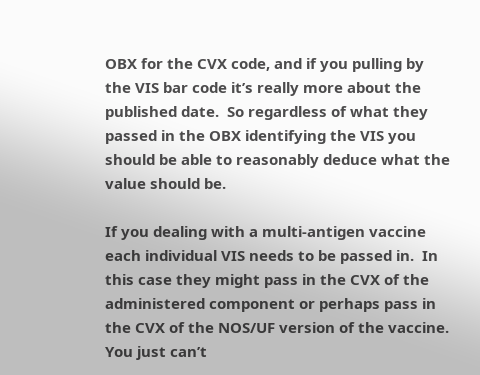OBX for the CVX code, and if you pulling by the VIS bar code it’s really more about the published date.  So regardless of what they passed in the OBX identifying the VIS you should be able to reasonably deduce what the value should be.

If you dealing with a multi-antigen vaccine each individual VIS needs to be passed in.  In this case they might pass in the CVX of the administered component or perhaps pass in the CVX of the NOS/UF version of the vaccine.  You just can’t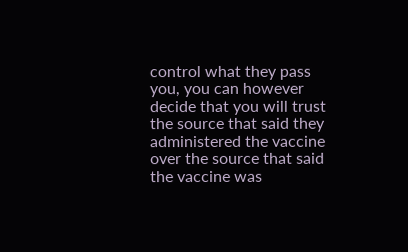control what they pass you, you can however decide that you will trust the source that said they administered the vaccine over the source that said the vaccine was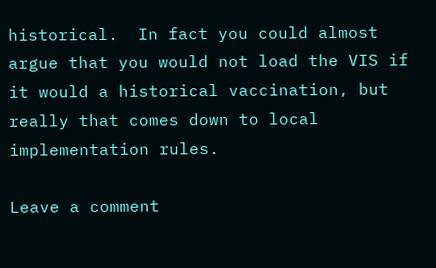historical.  In fact you could almost argue that you would not load the VIS if it would a historical vaccination, but really that comes down to local implementation rules.

Leave a comment